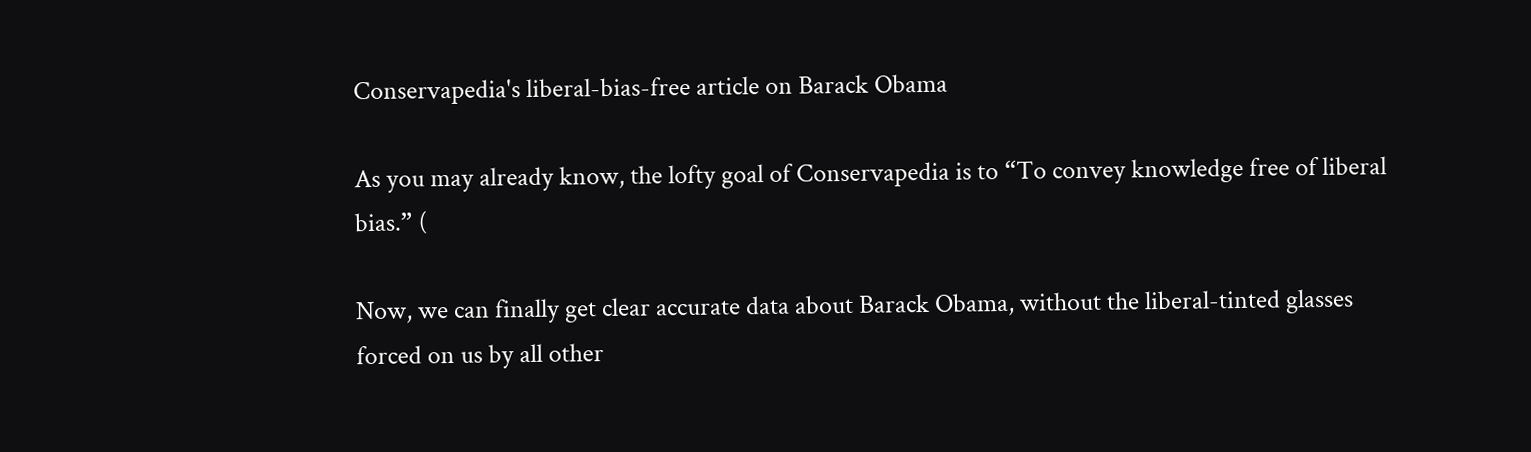Conservapedia's liberal-bias-free article on Barack Obama

As you may already know, the lofty goal of Conservapedia is to “To convey knowledge free of liberal bias.” (

Now, we can finally get clear accurate data about Barack Obama, without the liberal-tinted glasses forced on us by all other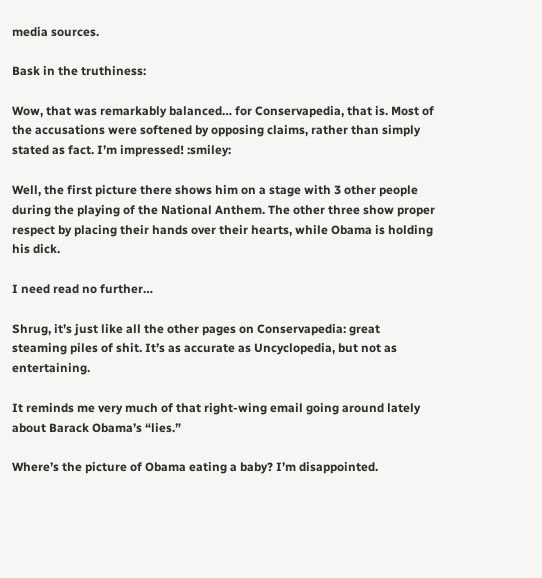media sources.

Bask in the truthiness:

Wow, that was remarkably balanced… for Conservapedia, that is. Most of the accusations were softened by opposing claims, rather than simply stated as fact. I’m impressed! :smiley:

Well, the first picture there shows him on a stage with 3 other people during the playing of the National Anthem. The other three show proper respect by placing their hands over their hearts, while Obama is holding his dick.

I need read no further…

Shrug, it’s just like all the other pages on Conservapedia: great steaming piles of shit. It’s as accurate as Uncyclopedia, but not as entertaining.

It reminds me very much of that right-wing email going around lately about Barack Obama’s “lies.”

Where’s the picture of Obama eating a baby? I’m disappointed.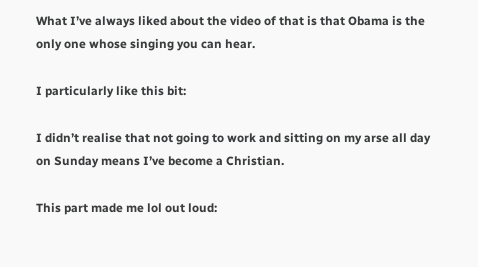What I’ve always liked about the video of that is that Obama is the only one whose singing you can hear.

I particularly like this bit:

I didn’t realise that not going to work and sitting on my arse all day on Sunday means I’ve become a Christian.

This part made me lol out loud: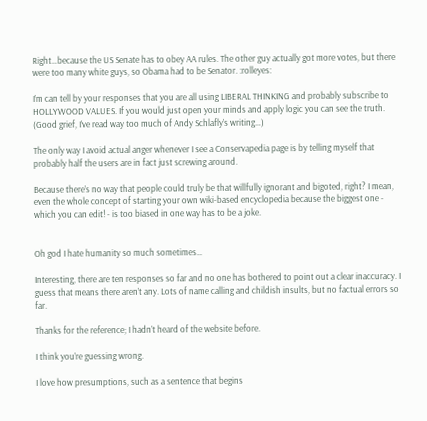Right…because the US Senate has to obey AA rules. The other guy actually got more votes, but there were too many white guys, so Obama had to be Senator. :rolleyes:

I’m can tell by your responses that you are all using LIBERAL THINKING and probably subscribe to HOLLYWOOD VALUES. If you would just open your minds and apply logic you can see the truth.
(Good grief, I’ve read way too much of Andy Schlafly’s writing…)

The only way I avoid actual anger whenever I see a Conservapedia page is by telling myself that probably half the users are in fact just screwing around.

Because there’s no way that people could truly be that willfully ignorant and bigoted, right? I mean, even the whole concept of starting your own wiki-based encyclopedia because the biggest one - which you can edit! - is too biased in one way has to be a joke.


Oh god I hate humanity so much sometimes…

Interesting, there are ten responses so far and no one has bothered to point out a clear inaccuracy. I guess that means there aren’t any. Lots of name calling and childish insults, but no factual errors so far.

Thanks for the reference; I hadn’t heard of the website before.

I think you’re guessing wrong.

I love how presumptions, such as a sentence that begins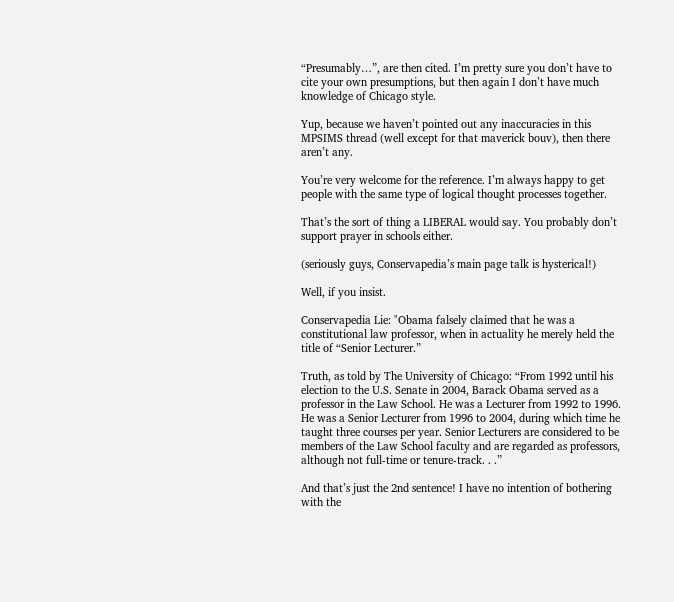“Presumably…”, are then cited. I’m pretty sure you don’t have to cite your own presumptions, but then again I don’t have much knowledge of Chicago style.

Yup, because we haven’t pointed out any inaccuracies in this MPSIMS thread (well except for that maverick bouv), then there aren’t any.

You’re very welcome for the reference. I’m always happy to get people with the same type of logical thought processes together.

That’s the sort of thing a LIBERAL would say. You probably don’t support prayer in schools either.

(seriously guys, Conservapedia’s main page talk is hysterical!)

Well, if you insist.

Conservapedia Lie: "Obama falsely claimed that he was a constitutional law professor, when in actuality he merely held the title of “Senior Lecturer.”

Truth, as told by The University of Chicago: “From 1992 until his election to the U.S. Senate in 2004, Barack Obama served as a professor in the Law School. He was a Lecturer from 1992 to 1996. He was a Senior Lecturer from 1996 to 2004, during which time he taught three courses per year. Senior Lecturers are considered to be members of the Law School faculty and are regarded as professors, although not full-time or tenure-track. . .”

And that’s just the 2nd sentence! I have no intention of bothering with the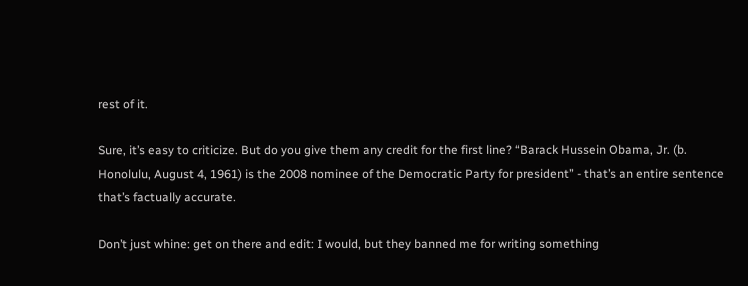rest of it.

Sure, it’s easy to criticize. But do you give them any credit for the first line? “Barack Hussein Obama, Jr. (b. Honolulu, August 4, 1961) is the 2008 nominee of the Democratic Party for president” - that’s an entire sentence that’s factually accurate.

Don’t just whine: get on there and edit: I would, but they banned me for writing something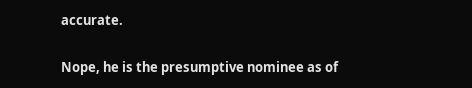accurate.

Nope, he is the presumptive nominee as of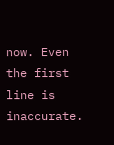now. Even the first line is inaccurate.